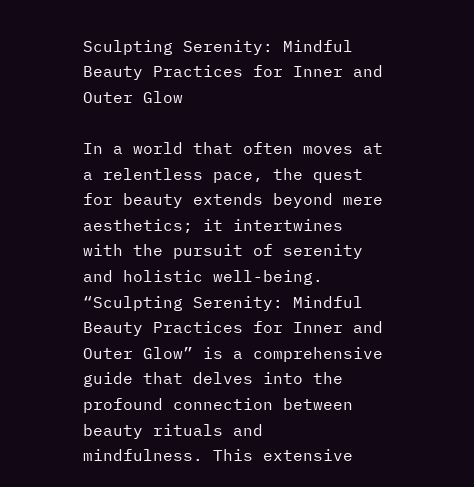Sculpting Serenity: Mindful Beauty Practices for Inner and Outer Glow

In a world that often moves at a relentless pace, the quest for beauty extends beyond mere aesthetics; it intertwines with the pursuit of serenity and holistic well-being. “Sculpting Serenity: Mindful Beauty Practices for Inner and Outer Glow” is a comprehensive guide that delves into the profound connection between beauty rituals and mindfulness. This extensive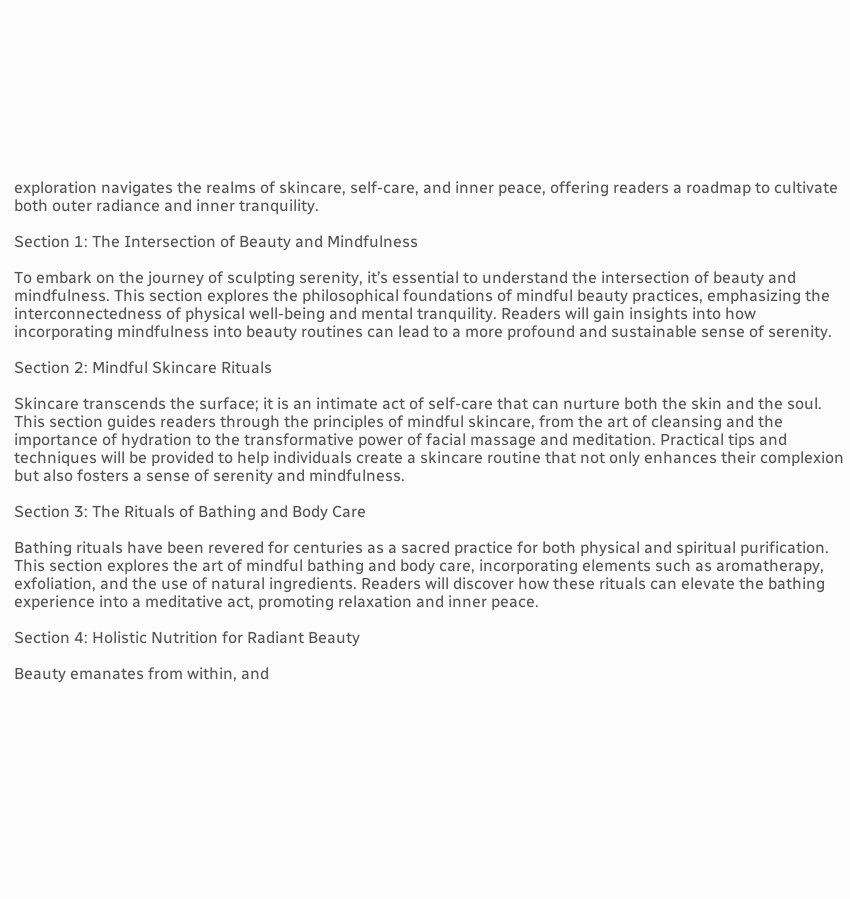exploration navigates the realms of skincare, self-care, and inner peace, offering readers a roadmap to cultivate both outer radiance and inner tranquility.

Section 1: The Intersection of Beauty and Mindfulness

To embark on the journey of sculpting serenity, it’s essential to understand the intersection of beauty and mindfulness. This section explores the philosophical foundations of mindful beauty practices, emphasizing the interconnectedness of physical well-being and mental tranquility. Readers will gain insights into how incorporating mindfulness into beauty routines can lead to a more profound and sustainable sense of serenity.

Section 2: Mindful Skincare Rituals

Skincare transcends the surface; it is an intimate act of self-care that can nurture both the skin and the soul. This section guides readers through the principles of mindful skincare, from the art of cleansing and the importance of hydration to the transformative power of facial massage and meditation. Practical tips and techniques will be provided to help individuals create a skincare routine that not only enhances their complexion but also fosters a sense of serenity and mindfulness.

Section 3: The Rituals of Bathing and Body Care

Bathing rituals have been revered for centuries as a sacred practice for both physical and spiritual purification. This section explores the art of mindful bathing and body care, incorporating elements such as aromatherapy, exfoliation, and the use of natural ingredients. Readers will discover how these rituals can elevate the bathing experience into a meditative act, promoting relaxation and inner peace.

Section 4: Holistic Nutrition for Radiant Beauty

Beauty emanates from within, and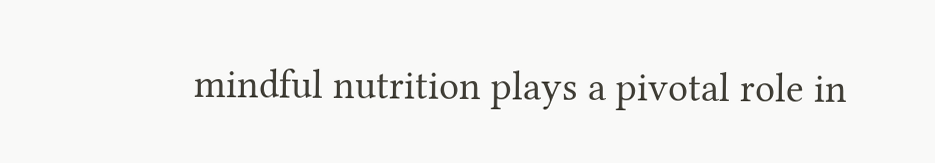mindful nutrition plays a pivotal role in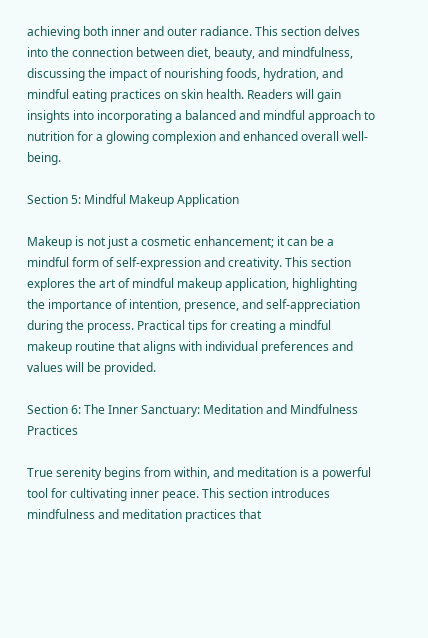achieving both inner and outer radiance. This section delves into the connection between diet, beauty, and mindfulness, discussing the impact of nourishing foods, hydration, and mindful eating practices on skin health. Readers will gain insights into incorporating a balanced and mindful approach to nutrition for a glowing complexion and enhanced overall well-being.

Section 5: Mindful Makeup Application

Makeup is not just a cosmetic enhancement; it can be a mindful form of self-expression and creativity. This section explores the art of mindful makeup application, highlighting the importance of intention, presence, and self-appreciation during the process. Practical tips for creating a mindful makeup routine that aligns with individual preferences and values will be provided.

Section 6: The Inner Sanctuary: Meditation and Mindfulness Practices

True serenity begins from within, and meditation is a powerful tool for cultivating inner peace. This section introduces mindfulness and meditation practices that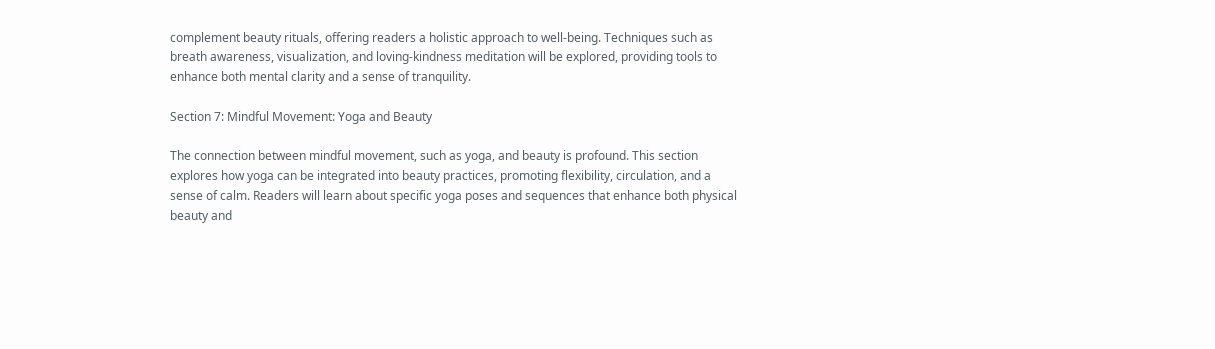complement beauty rituals, offering readers a holistic approach to well-being. Techniques such as breath awareness, visualization, and loving-kindness meditation will be explored, providing tools to enhance both mental clarity and a sense of tranquility.

Section 7: Mindful Movement: Yoga and Beauty

The connection between mindful movement, such as yoga, and beauty is profound. This section explores how yoga can be integrated into beauty practices, promoting flexibility, circulation, and a sense of calm. Readers will learn about specific yoga poses and sequences that enhance both physical beauty and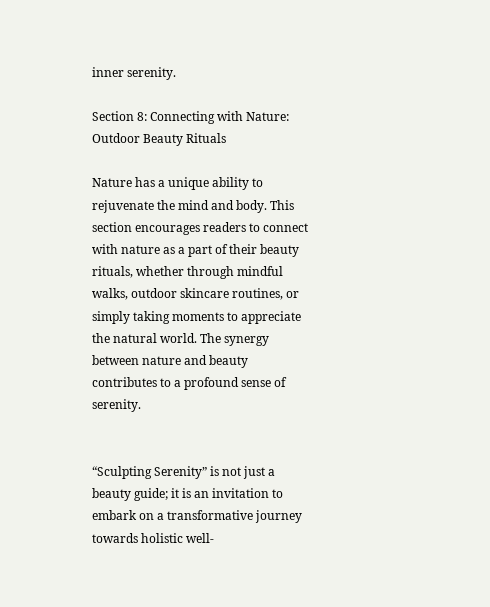inner serenity.

Section 8: Connecting with Nature: Outdoor Beauty Rituals

Nature has a unique ability to rejuvenate the mind and body. This section encourages readers to connect with nature as a part of their beauty rituals, whether through mindful walks, outdoor skincare routines, or simply taking moments to appreciate the natural world. The synergy between nature and beauty contributes to a profound sense of serenity.


“Sculpting Serenity” is not just a beauty guide; it is an invitation to embark on a transformative journey towards holistic well-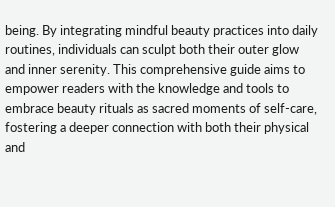being. By integrating mindful beauty practices into daily routines, individuals can sculpt both their outer glow and inner serenity. This comprehensive guide aims to empower readers with the knowledge and tools to embrace beauty rituals as sacred moments of self-care, fostering a deeper connection with both their physical and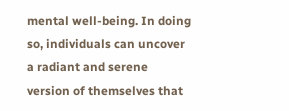mental well-being. In doing so, individuals can uncover a radiant and serene version of themselves that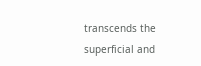transcends the superficial and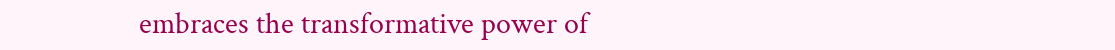embraces the transformative power of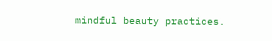mindful beauty practices.